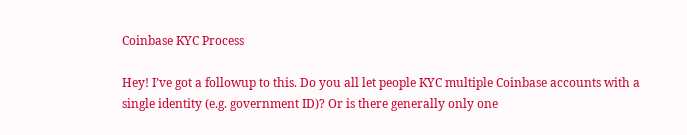Coinbase KYC Process

Hey! I’ve got a followup to this. Do you all let people KYC multiple Coinbase accounts with a single identity (e.g. government ID)? Or is there generally only one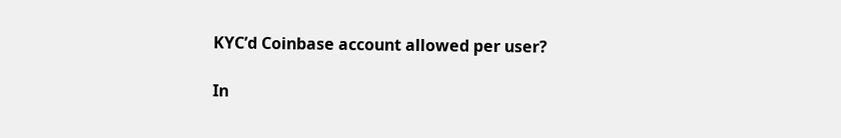KYC’d Coinbase account allowed per user?

In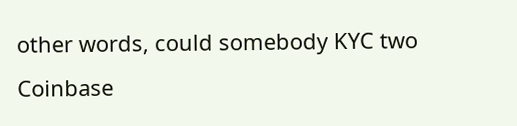other words, could somebody KYC two Coinbase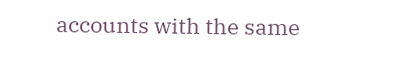accounts with the same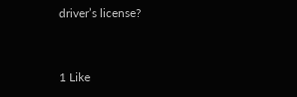driver’s license?


1 Like